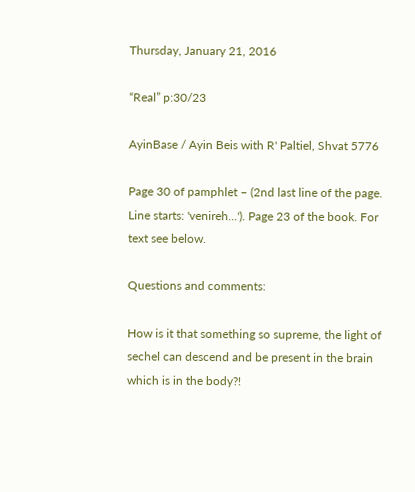Thursday, January 21, 2016

“Real” p:30/23

AyinBase / Ayin Beis with R' Paltiel, Shvat 5776

Page 30 of pamphlet – (2nd last line of the page. Line starts: 'venireh...'). Page 23 of the book. For text see below.

Questions and comments:

How is it that something so supreme, the light of sechel can descend and be present in the brain which is in the body?!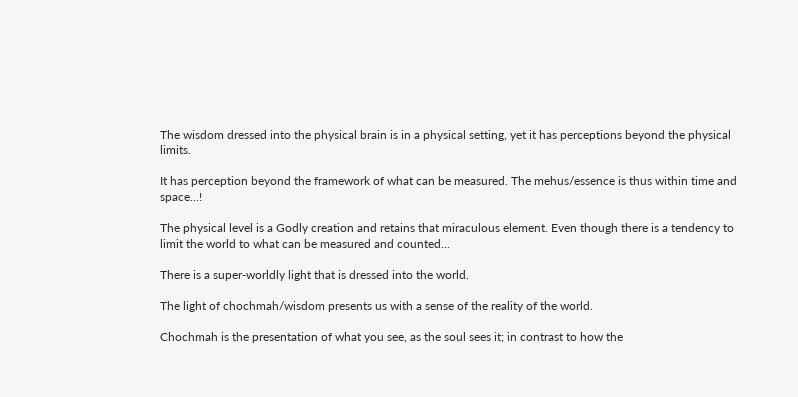The wisdom dressed into the physical brain is in a physical setting, yet it has perceptions beyond the physical limits.

It has perception beyond the framework of what can be measured. The mehus/essence is thus within time and space...!

The physical level is a Godly creation and retains that miraculous element. Even though there is a tendency to limit the world to what can be measured and counted...

There is a super-worldly light that is dressed into the world.

The light of chochmah/wisdom presents us with a sense of the reality of the world.

Chochmah is the presentation of what you see, as the soul sees it; in contrast to how the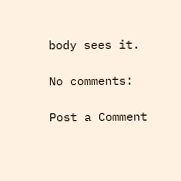body sees it.

No comments:

Post a Comment